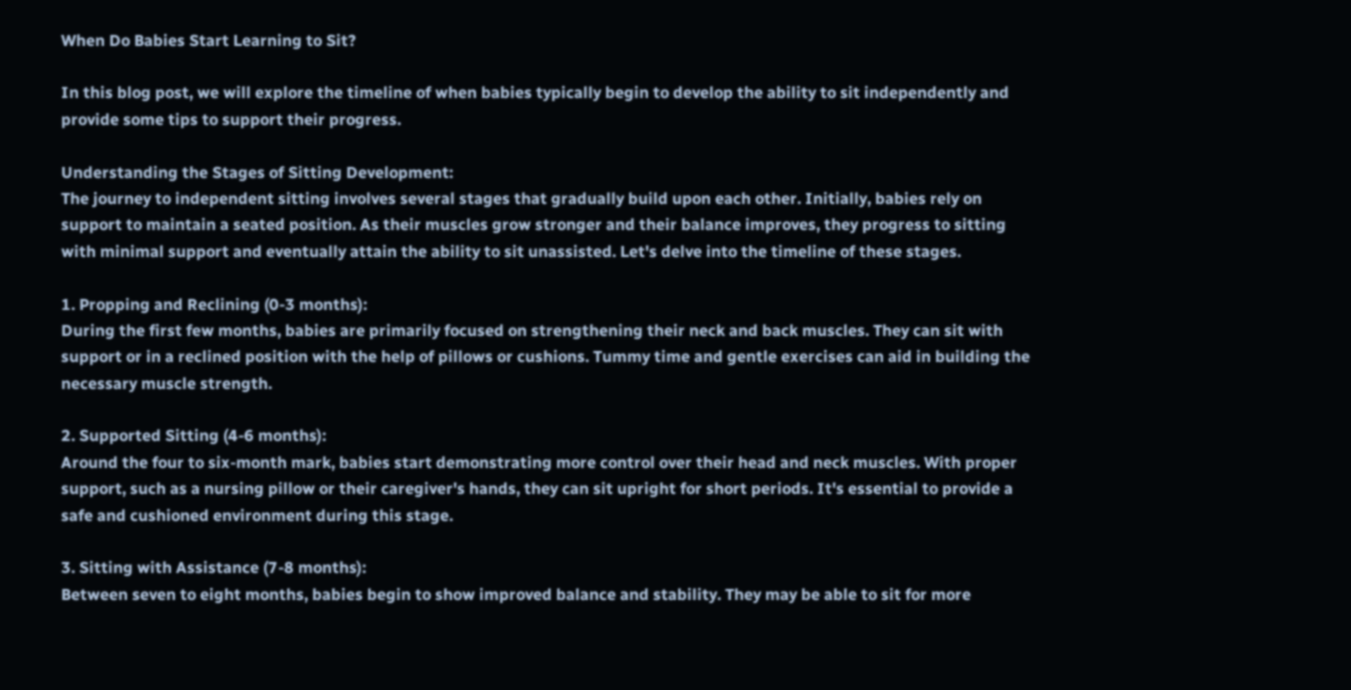When Do Babies Start Learning to Sit?

In this blog post, we will explore the timeline of when babies typically begin to develop the ability to sit independently and provide some tips to support their progress.

Understanding the Stages of Sitting Development:
The journey to independent sitting involves several stages that gradually build upon each other. Initially, babies rely on support to maintain a seated position. As their muscles grow stronger and their balance improves, they progress to sitting with minimal support and eventually attain the ability to sit unassisted. Let's delve into the timeline of these stages.

1. Propping and Reclining (0-3 months):
During the first few months, babies are primarily focused on strengthening their neck and back muscles. They can sit with support or in a reclined position with the help of pillows or cushions. Tummy time and gentle exercises can aid in building the necessary muscle strength.

2. Supported Sitting (4-6 months):
Around the four to six-month mark, babies start demonstrating more control over their head and neck muscles. With proper support, such as a nursing pillow or their caregiver's hands, they can sit upright for short periods. It's essential to provide a safe and cushioned environment during this stage.

3. Sitting with Assistance (7-8 months):
Between seven to eight months, babies begin to show improved balance and stability. They may be able to sit for more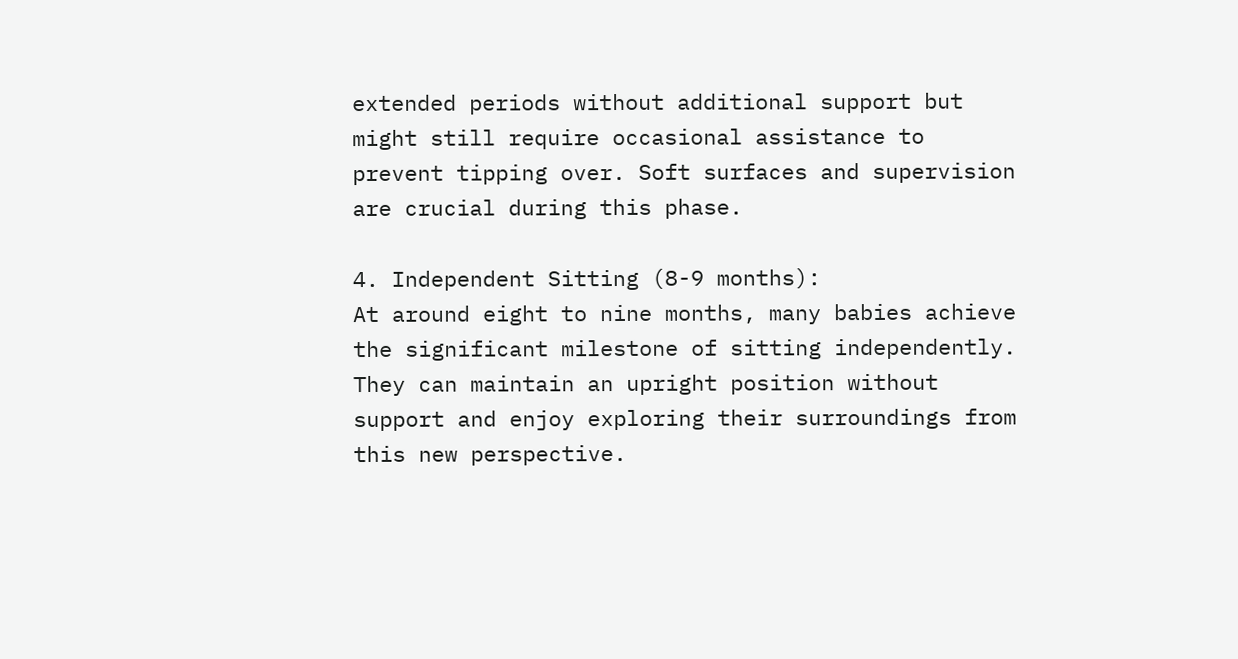extended periods without additional support but might still require occasional assistance to prevent tipping over. Soft surfaces and supervision are crucial during this phase.

4. Independent Sitting (8-9 months):
At around eight to nine months, many babies achieve the significant milestone of sitting independently. They can maintain an upright position without support and enjoy exploring their surroundings from this new perspective.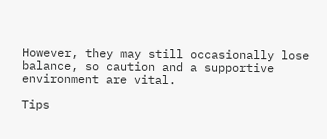However, they may still occasionally lose balance, so caution and a supportive environment are vital.

Tips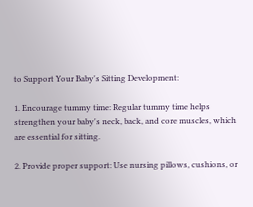to Support Your Baby's Sitting Development:

1. Encourage tummy time: Regular tummy time helps strengthen your baby's neck, back, and core muscles, which are essential for sitting.

2. Provide proper support: Use nursing pillows, cushions, or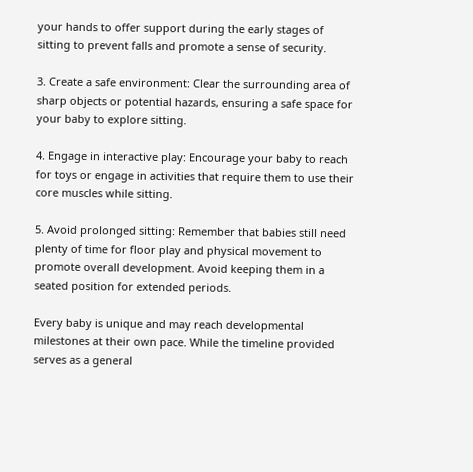your hands to offer support during the early stages of sitting to prevent falls and promote a sense of security.

3. Create a safe environment: Clear the surrounding area of sharp objects or potential hazards, ensuring a safe space for your baby to explore sitting.

4. Engage in interactive play: Encourage your baby to reach for toys or engage in activities that require them to use their core muscles while sitting.

5. Avoid prolonged sitting: Remember that babies still need plenty of time for floor play and physical movement to promote overall development. Avoid keeping them in a seated position for extended periods.

Every baby is unique and may reach developmental milestones at their own pace. While the timeline provided serves as a general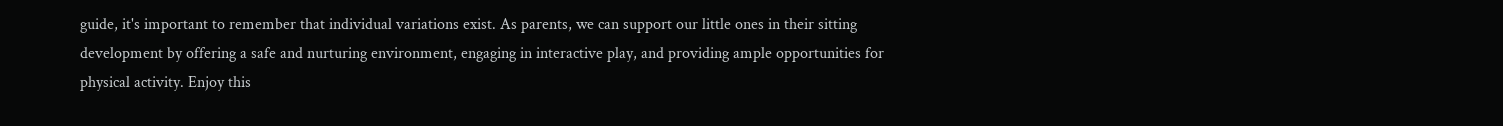guide, it's important to remember that individual variations exist. As parents, we can support our little ones in their sitting development by offering a safe and nurturing environment, engaging in interactive play, and providing ample opportunities for physical activity. Enjoy this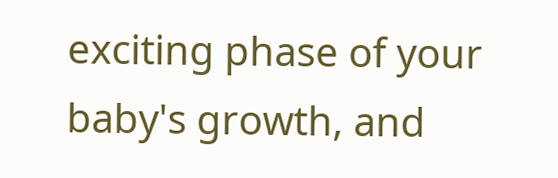exciting phase of your baby's growth, and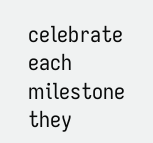celebrate each milestone they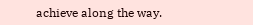achieve along the way.